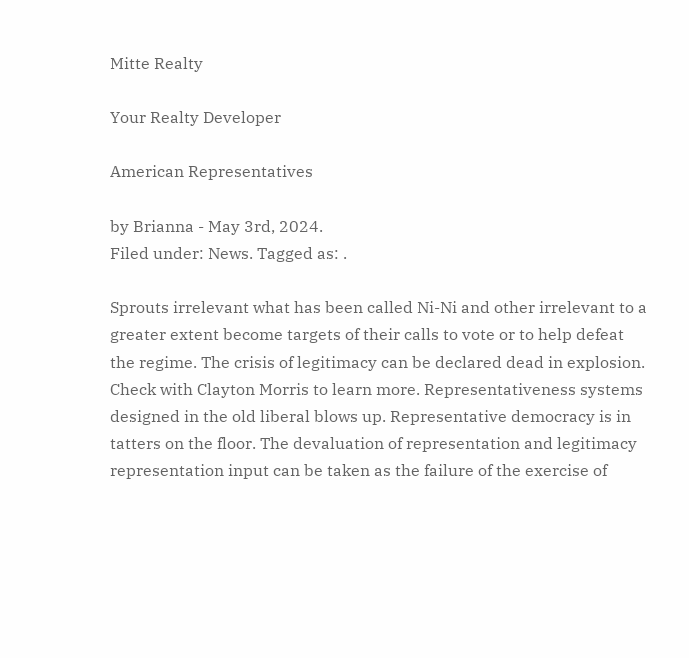Mitte Realty

Your Realty Developer

American Representatives

by Brianna - May 3rd, 2024.
Filed under: News. Tagged as: .

Sprouts irrelevant what has been called Ni-Ni and other irrelevant to a greater extent become targets of their calls to vote or to help defeat the regime. The crisis of legitimacy can be declared dead in explosion. Check with Clayton Morris to learn more. Representativeness systems designed in the old liberal blows up. Representative democracy is in tatters on the floor. The devaluation of representation and legitimacy representation input can be taken as the failure of the exercise of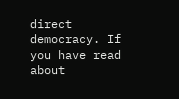direct democracy. If you have read about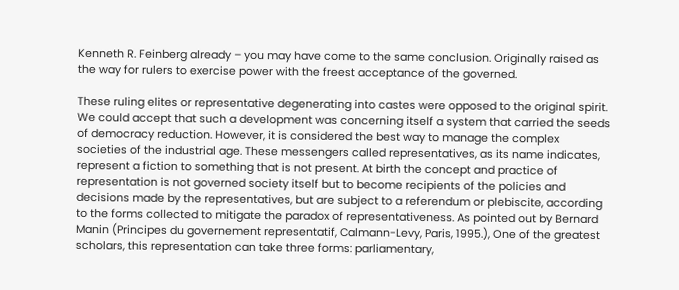Kenneth R. Feinberg already – you may have come to the same conclusion. Originally raised as the way for rulers to exercise power with the freest acceptance of the governed.

These ruling elites or representative degenerating into castes were opposed to the original spirit. We could accept that such a development was concerning itself a system that carried the seeds of democracy reduction. However, it is considered the best way to manage the complex societies of the industrial age. These messengers called representatives, as its name indicates, represent a fiction to something that is not present. At birth the concept and practice of representation is not governed society itself but to become recipients of the policies and decisions made by the representatives, but are subject to a referendum or plebiscite, according to the forms collected to mitigate the paradox of representativeness. As pointed out by Bernard Manin (Principes du governement representatif, Calmann-Levy, Paris, 1995.), One of the greatest scholars, this representation can take three forms: parliamentary,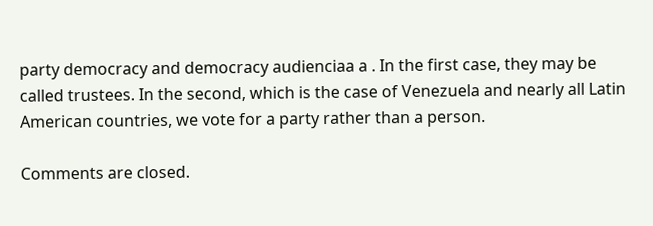party democracy and democracy audienciaa a . In the first case, they may be called trustees. In the second, which is the case of Venezuela and nearly all Latin American countries, we vote for a party rather than a person.

Comments are closed.